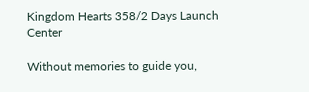Kingdom Hearts 358/2 Days Launch Center

Without memories to guide you,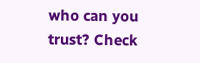who can you trust? Check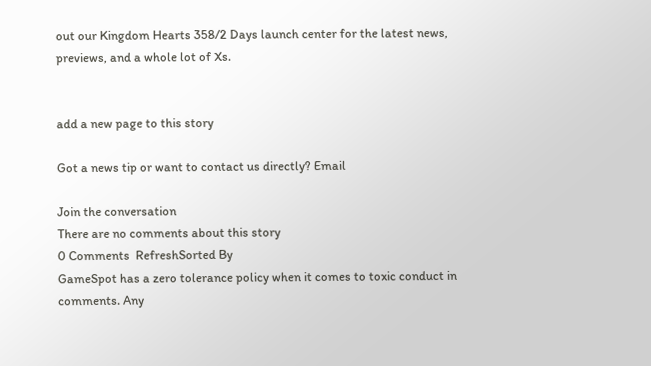out our Kingdom Hearts 358/2 Days launch center for the latest news, previews, and a whole lot of Xs.


add a new page to this story

Got a news tip or want to contact us directly? Email

Join the conversation
There are no comments about this story
0 Comments  RefreshSorted By
GameSpot has a zero tolerance policy when it comes to toxic conduct in comments. Any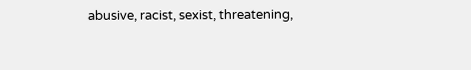abusive, racist, sexist, threatening,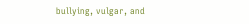bullying, vulgar, and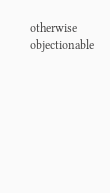otherwise objectionable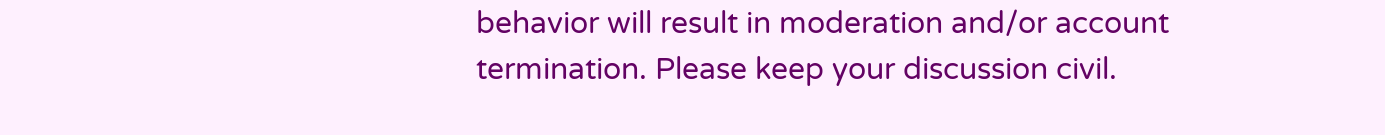behavior will result in moderation and/or account termination. Please keep your discussion civil.